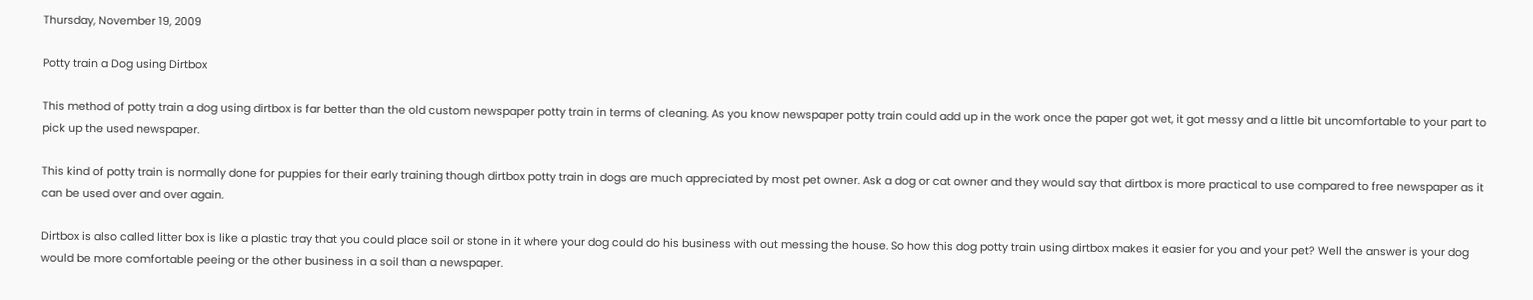Thursday, November 19, 2009

Potty train a Dog using Dirtbox

This method of potty train a dog using dirtbox is far better than the old custom newspaper potty train in terms of cleaning. As you know newspaper potty train could add up in the work once the paper got wet, it got messy and a little bit uncomfortable to your part to pick up the used newspaper.

This kind of potty train is normally done for puppies for their early training though dirtbox potty train in dogs are much appreciated by most pet owner. Ask a dog or cat owner and they would say that dirtbox is more practical to use compared to free newspaper as it can be used over and over again.

Dirtbox is also called litter box is like a plastic tray that you could place soil or stone in it where your dog could do his business with out messing the house. So how this dog potty train using dirtbox makes it easier for you and your pet? Well the answer is your dog would be more comfortable peeing or the other business in a soil than a newspaper.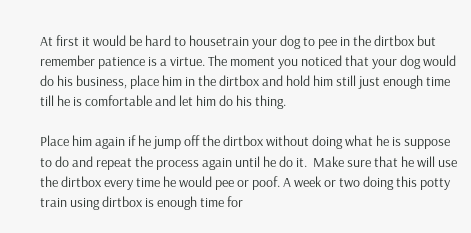At first it would be hard to housetrain your dog to pee in the dirtbox but remember patience is a virtue. The moment you noticed that your dog would do his business, place him in the dirtbox and hold him still just enough time till he is comfortable and let him do his thing.

Place him again if he jump off the dirtbox without doing what he is suppose to do and repeat the process again until he do it.  Make sure that he will use the dirtbox every time he would pee or poof. A week or two doing this potty train using dirtbox is enough time for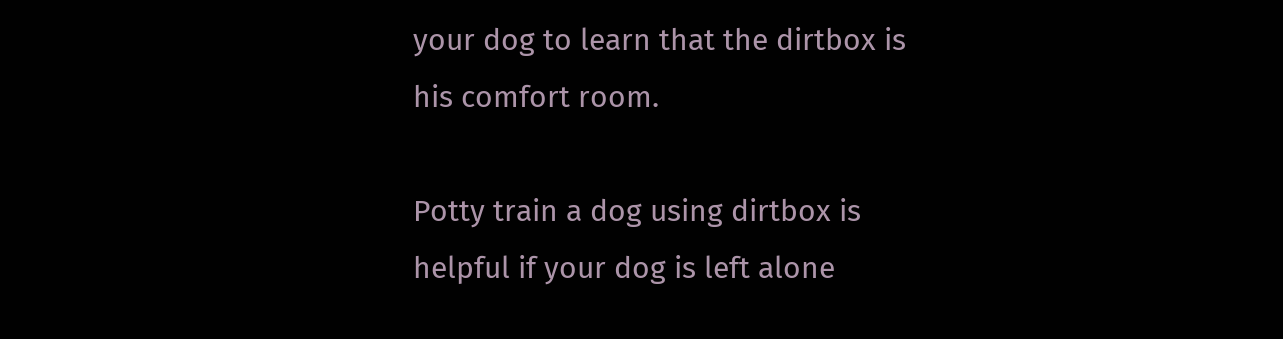your dog to learn that the dirtbox is his comfort room.

Potty train a dog using dirtbox is helpful if your dog is left alone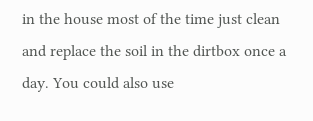in the house most of the time just clean and replace the soil in the dirtbox once a day. You could also use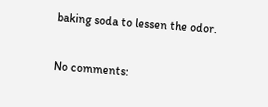baking soda to lessen the odor.

No comments: